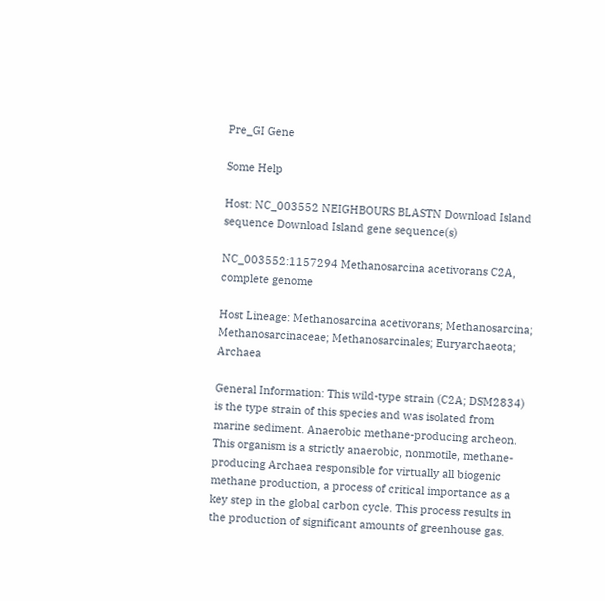Pre_GI Gene

Some Help

Host: NC_003552 NEIGHBOURS BLASTN Download Island sequence Download Island gene sequence(s)

NC_003552:1157294 Methanosarcina acetivorans C2A, complete genome

Host Lineage: Methanosarcina acetivorans; Methanosarcina; Methanosarcinaceae; Methanosarcinales; Euryarchaeota; Archaea

General Information: This wild-type strain (C2A; DSM2834) is the type strain of this species and was isolated from marine sediment. Anaerobic methane-producing archeon. This organism is a strictly anaerobic, nonmotile, methane-producing Archaea responsible for virtually all biogenic methane production, a process of critical importance as a key step in the global carbon cycle. This process results in the production of significant amounts of greenhouse gas.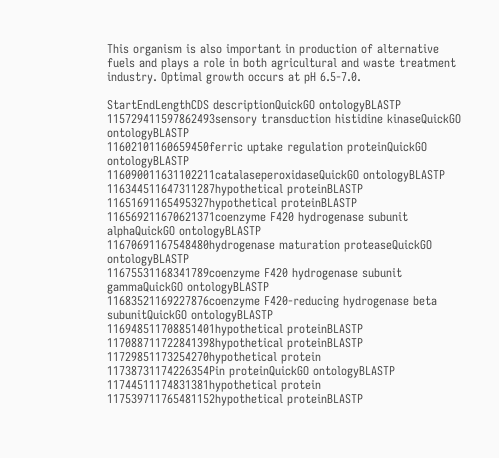This organism is also important in production of alternative fuels and plays a role in both agricultural and waste treatment industry. Optimal growth occurs at pH 6.5-7.0.

StartEndLengthCDS descriptionQuickGO ontologyBLASTP
115729411597862493sensory transduction histidine kinaseQuickGO ontologyBLASTP
11602101160659450ferric uptake regulation proteinQuickGO ontologyBLASTP
116090011631102211catalaseperoxidaseQuickGO ontologyBLASTP
116344511647311287hypothetical proteinBLASTP
11651691165495327hypothetical proteinBLASTP
116569211670621371coenzyme F420 hydrogenase subunit alphaQuickGO ontologyBLASTP
11670691167548480hydrogenase maturation proteaseQuickGO ontologyBLASTP
11675531168341789coenzyme F420 hydrogenase subunit gammaQuickGO ontologyBLASTP
11683521169227876coenzyme F420-reducing hydrogenase beta subunitQuickGO ontologyBLASTP
116948511708851401hypothetical proteinBLASTP
117088711722841398hypothetical proteinBLASTP
11729851173254270hypothetical protein
11738731174226354Pin proteinQuickGO ontologyBLASTP
11744511174831381hypothetical protein
117539711765481152hypothetical proteinBLASTP